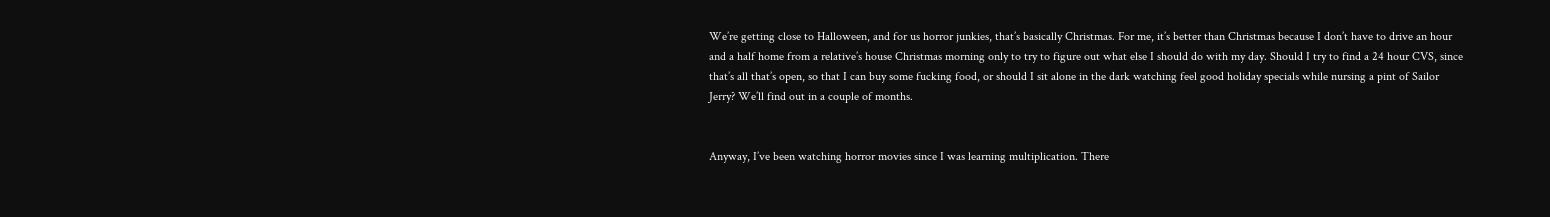We’re getting close to Halloween, and for us horror junkies, that’s basically Christmas. For me, it’s better than Christmas because I don’t have to drive an hour and a half home from a relative’s house Christmas morning only to try to figure out what else I should do with my day. Should I try to find a 24 hour CVS, since that’s all that’s open, so that I can buy some fucking food, or should I sit alone in the dark watching feel good holiday specials while nursing a pint of Sailor Jerry? We’ll find out in a couple of months.


Anyway, I’ve been watching horror movies since I was learning multiplication. There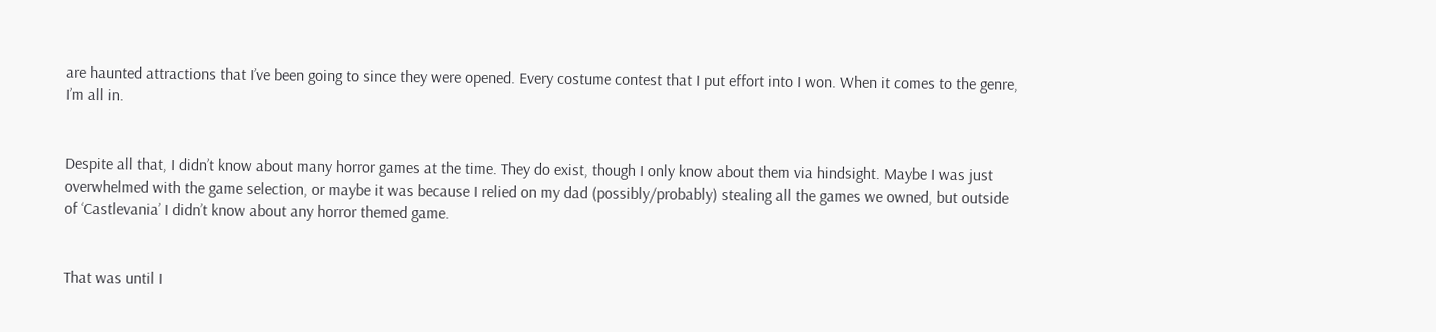are haunted attractions that I’ve been going to since they were opened. Every costume contest that I put effort into I won. When it comes to the genre, I’m all in.


Despite all that, I didn’t know about many horror games at the time. They do exist, though I only know about them via hindsight. Maybe I was just overwhelmed with the game selection, or maybe it was because I relied on my dad (possibly/probably) stealing all the games we owned, but outside of ‘Castlevania’ I didn’t know about any horror themed game.


That was until I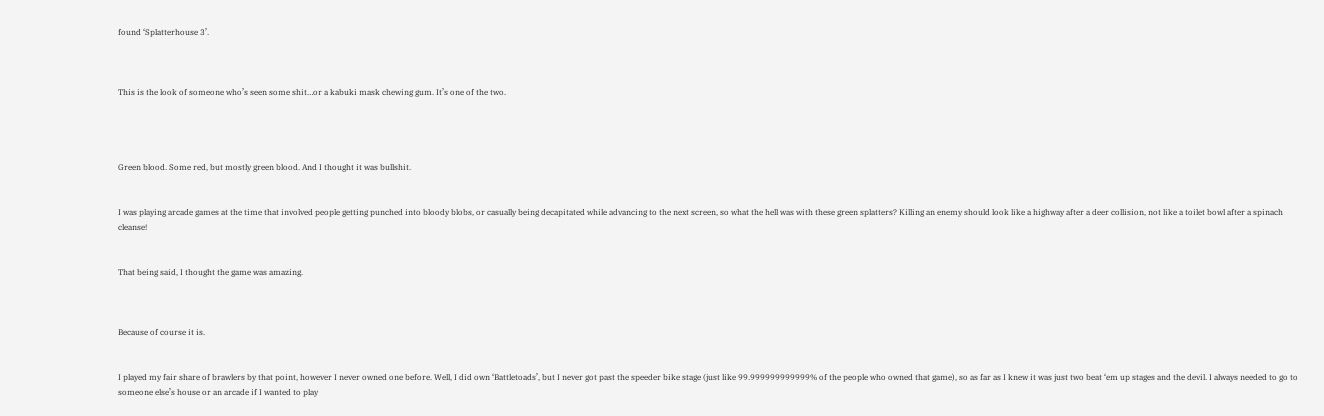found ‘Splatterhouse 3’.



This is the look of someone who’s seen some shit…or a kabuki mask chewing gum. It’s one of the two.




Green blood. Some red, but mostly green blood. And I thought it was bullshit.


I was playing arcade games at the time that involved people getting punched into bloody blobs, or casually being decapitated while advancing to the next screen, so what the hell was with these green splatters? Killing an enemy should look like a highway after a deer collision, not like a toilet bowl after a spinach cleanse!


That being said, I thought the game was amazing.



Because of course it is.


I played my fair share of brawlers by that point, however I never owned one before. Well, I did own ‘Battletoads’, but I never got past the speeder bike stage (just like 99.999999999999% of the people who owned that game), so as far as I knew it was just two beat ‘em up stages and the devil. I always needed to go to someone else’s house or an arcade if I wanted to play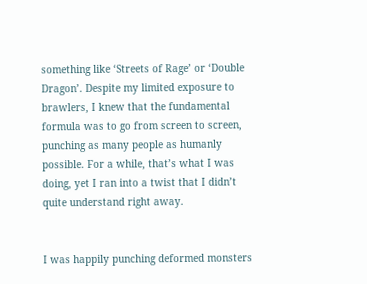something like ‘Streets of Rage’ or ‘Double Dragon’. Despite my limited exposure to brawlers, I knew that the fundamental formula was to go from screen to screen, punching as many people as humanly possible. For a while, that’s what I was doing, yet I ran into a twist that I didn’t quite understand right away.


I was happily punching deformed monsters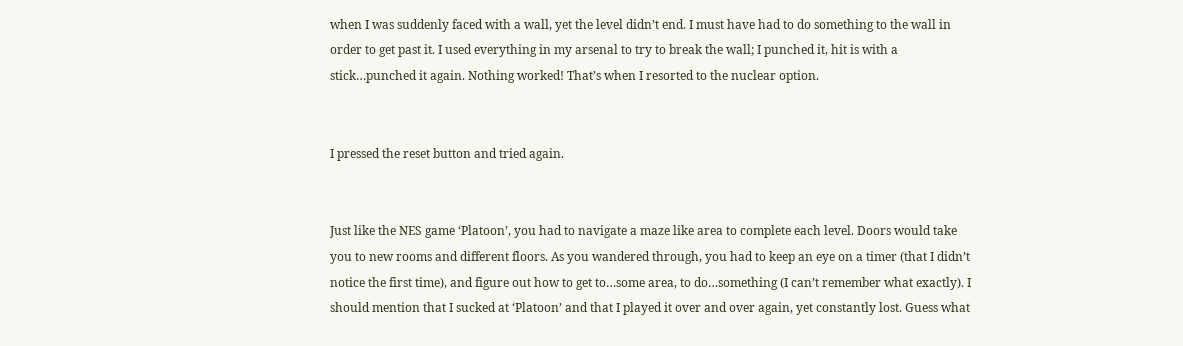when I was suddenly faced with a wall, yet the level didn’t end. I must have had to do something to the wall in order to get past it. I used everything in my arsenal to try to break the wall; I punched it, hit is with a stick…punched it again. Nothing worked! That’s when I resorted to the nuclear option.


I pressed the reset button and tried again.


Just like the NES game ‘Platoon’, you had to navigate a maze like area to complete each level. Doors would take you to new rooms and different floors. As you wandered through, you had to keep an eye on a timer (that I didn’t notice the first time), and figure out how to get to…some area, to do…something (I can’t remember what exactly). I should mention that I sucked at ‘Platoon’ and that I played it over and over again, yet constantly lost. Guess what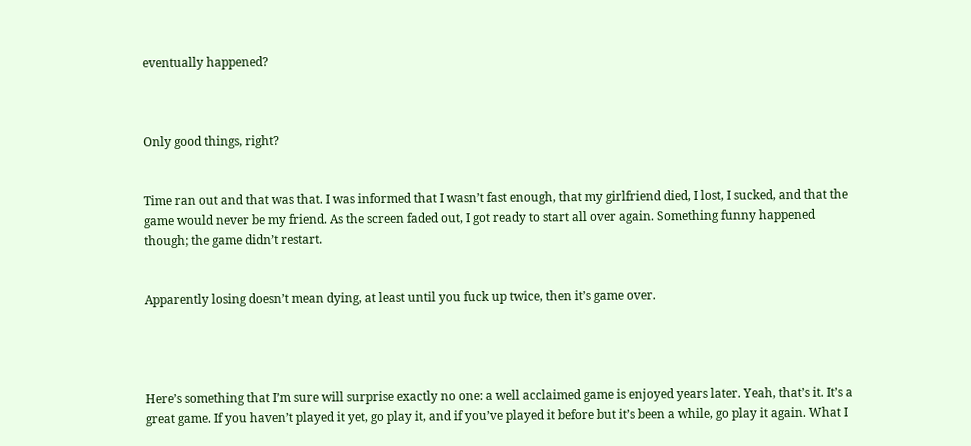eventually happened?



Only good things, right?


Time ran out and that was that. I was informed that I wasn’t fast enough, that my girlfriend died, I lost, I sucked, and that the game would never be my friend. As the screen faded out, I got ready to start all over again. Something funny happened though; the game didn’t restart.


Apparently losing doesn’t mean dying, at least until you fuck up twice, then it’s game over.




Here’s something that I’m sure will surprise exactly no one: a well acclaimed game is enjoyed years later. Yeah, that’s it. It’s a great game. If you haven’t played it yet, go play it, and if you’ve played it before but it’s been a while, go play it again. What I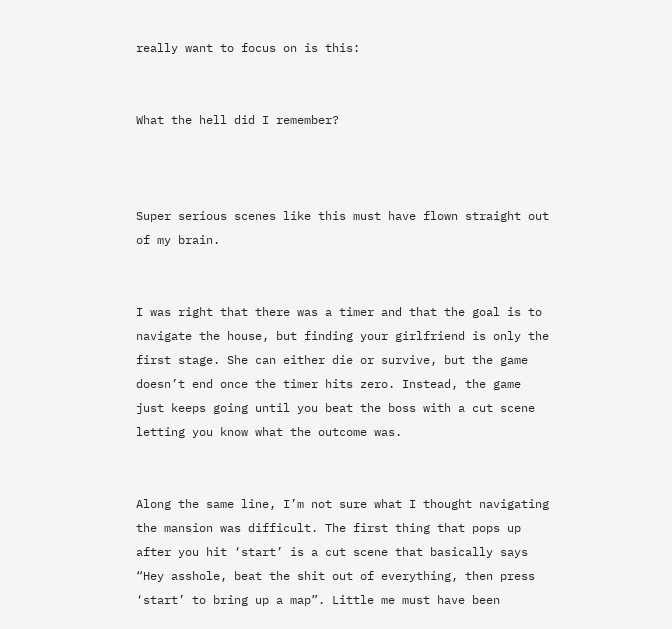really want to focus on is this:


What the hell did I remember?



Super serious scenes like this must have flown straight out of my brain.


I was right that there was a timer and that the goal is to navigate the house, but finding your girlfriend is only the first stage. She can either die or survive, but the game doesn’t end once the timer hits zero. Instead, the game just keeps going until you beat the boss with a cut scene letting you know what the outcome was.


Along the same line, I’m not sure what I thought navigating the mansion was difficult. The first thing that pops up after you hit ‘start’ is a cut scene that basically says “Hey asshole, beat the shit out of everything, then press ‘start’ to bring up a map”. Little me must have been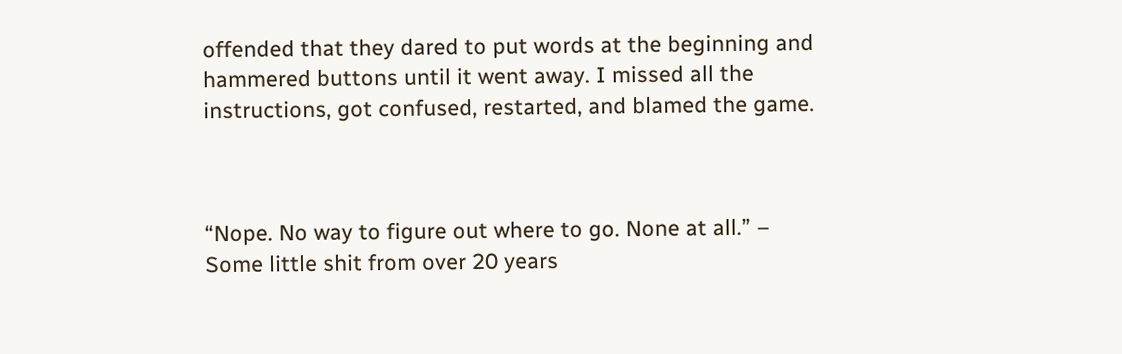offended that they dared to put words at the beginning and hammered buttons until it went away. I missed all the instructions, got confused, restarted, and blamed the game.



“Nope. No way to figure out where to go. None at all.” – Some little shit from over 20 years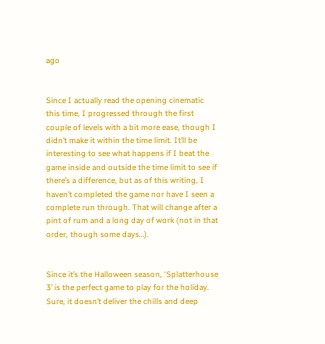ago


Since I actually read the opening cinematic this time, I progressed through the first couple of levels with a bit more ease, though I didn’t make it within the time limit. It’ll be interesting to see what happens if I beat the game inside and outside the time limit to see if there’s a difference, but as of this writing, I haven’t completed the game nor have I seen a complete run through. That will change after a pint of rum and a long day of work (not in that order, though some days…).


Since it’s the Halloween season, ‘Splatterhouse 3’ is the perfect game to play for the holiday. Sure, it doesn’t deliver the chills and deep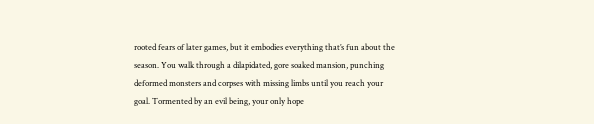rooted fears of later games, but it embodies everything that’s fun about the season. You walk through a dilapidated, gore soaked mansion, punching deformed monsters and corpses with missing limbs until you reach your goal. Tormented by an evil being, your only hope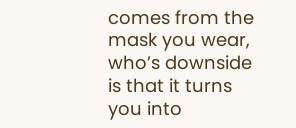comes from the mask you wear, who’s downside is that it turns you into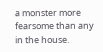a monster more fearsome than any in the house.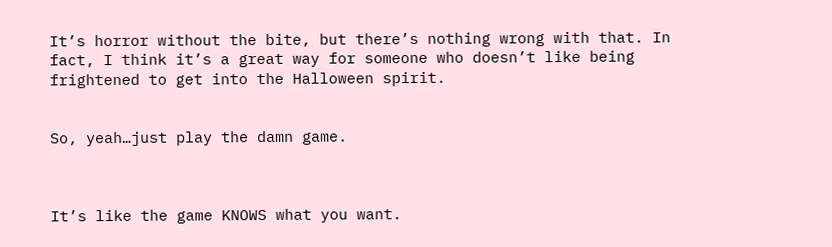It’s horror without the bite, but there’s nothing wrong with that. In fact, I think it’s a great way for someone who doesn’t like being frightened to get into the Halloween spirit.


So, yeah…just play the damn game.



It’s like the game KNOWS what you want.